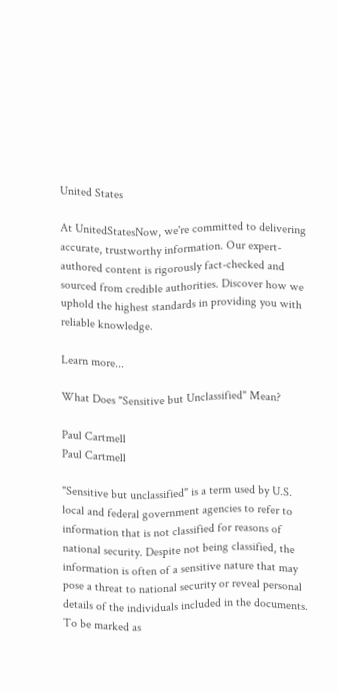United States

At UnitedStatesNow, we're committed to delivering accurate, trustworthy information. Our expert-authored content is rigorously fact-checked and sourced from credible authorities. Discover how we uphold the highest standards in providing you with reliable knowledge.

Learn more...

What Does "Sensitive but Unclassified" Mean?

Paul Cartmell
Paul Cartmell

"Sensitive but unclassified" is a term used by U.S. local and federal government agencies to refer to information that is not classified for reasons of national security. Despite not being classified, the information is often of a sensitive nature that may pose a threat to national security or reveal personal details of the individuals included in the documents. To be marked as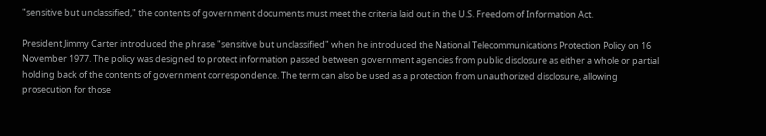"sensitive but unclassified," the contents of government documents must meet the criteria laid out in the U.S. Freedom of Information Act.

President Jimmy Carter introduced the phrase "sensitive but unclassified" when he introduced the National Telecommunications Protection Policy on 16 November 1977. The policy was designed to protect information passed between government agencies from public disclosure as either a whole or partial holding back of the contents of government correspondence. The term can also be used as a protection from unauthorized disclosure, allowing prosecution for those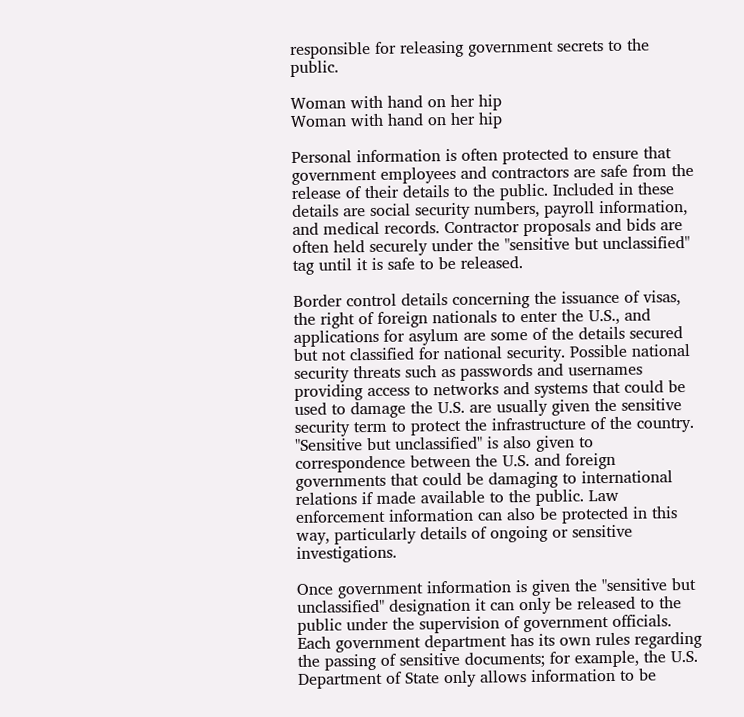responsible for releasing government secrets to the public.

Woman with hand on her hip
Woman with hand on her hip

Personal information is often protected to ensure that government employees and contractors are safe from the release of their details to the public. Included in these details are social security numbers, payroll information, and medical records. Contractor proposals and bids are often held securely under the "sensitive but unclassified" tag until it is safe to be released.

Border control details concerning the issuance of visas, the right of foreign nationals to enter the U.S., and applications for asylum are some of the details secured but not classified for national security. Possible national security threats such as passwords and usernames providing access to networks and systems that could be used to damage the U.S. are usually given the sensitive security term to protect the infrastructure of the country. "Sensitive but unclassified" is also given to correspondence between the U.S. and foreign governments that could be damaging to international relations if made available to the public. Law enforcement information can also be protected in this way, particularly details of ongoing or sensitive investigations.

Once government information is given the "sensitive but unclassified" designation it can only be released to the public under the supervision of government officials. Each government department has its own rules regarding the passing of sensitive documents; for example, the U.S. Department of State only allows information to be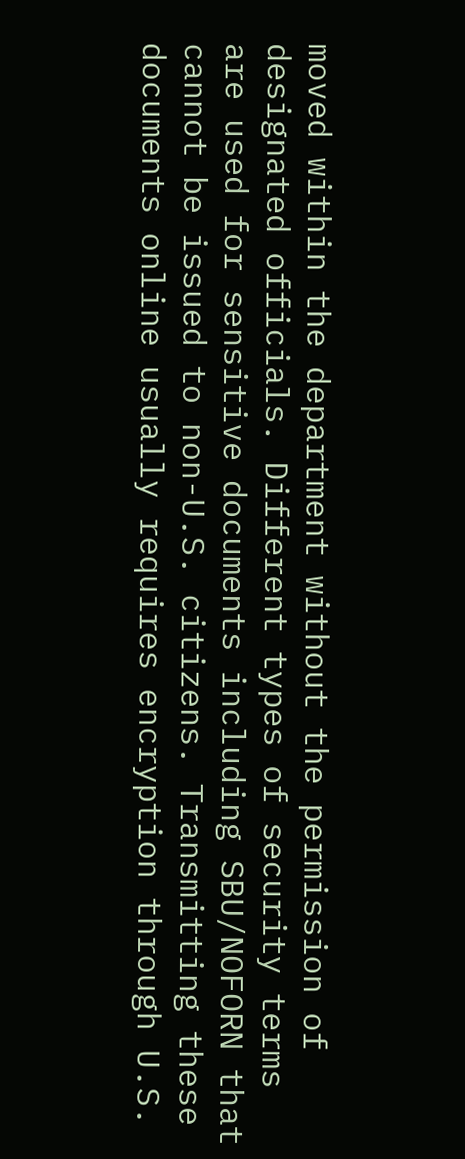moved within the department without the permission of designated officials. Different types of security terms are used for sensitive documents including SBU/NOFORN that cannot be issued to non-U.S. citizens. Transmitting these documents online usually requires encryption through U.S.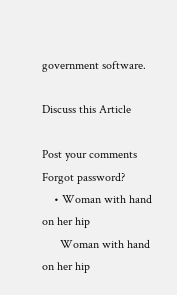government software.

Discuss this Article

Post your comments
Forgot password?
    • Woman with hand on her hip
      Woman with hand on her hip